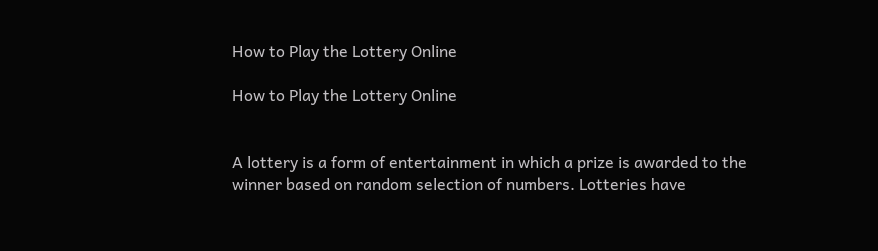How to Play the Lottery Online

How to Play the Lottery Online


A lottery is a form of entertainment in which a prize is awarded to the winner based on random selection of numbers. Lotteries have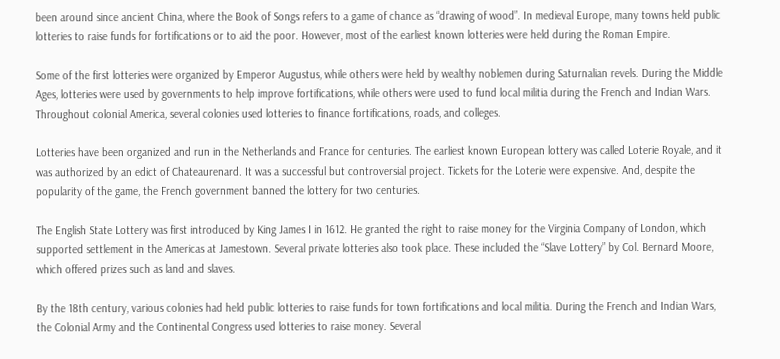been around since ancient China, where the Book of Songs refers to a game of chance as “drawing of wood”. In medieval Europe, many towns held public lotteries to raise funds for fortifications or to aid the poor. However, most of the earliest known lotteries were held during the Roman Empire.

Some of the first lotteries were organized by Emperor Augustus, while others were held by wealthy noblemen during Saturnalian revels. During the Middle Ages, lotteries were used by governments to help improve fortifications, while others were used to fund local militia during the French and Indian Wars. Throughout colonial America, several colonies used lotteries to finance fortifications, roads, and colleges.

Lotteries have been organized and run in the Netherlands and France for centuries. The earliest known European lottery was called Loterie Royale, and it was authorized by an edict of Chateaurenard. It was a successful but controversial project. Tickets for the Loterie were expensive. And, despite the popularity of the game, the French government banned the lottery for two centuries.

The English State Lottery was first introduced by King James I in 1612. He granted the right to raise money for the Virginia Company of London, which supported settlement in the Americas at Jamestown. Several private lotteries also took place. These included the “Slave Lottery” by Col. Bernard Moore, which offered prizes such as land and slaves.

By the 18th century, various colonies had held public lotteries to raise funds for town fortifications and local militia. During the French and Indian Wars, the Colonial Army and the Continental Congress used lotteries to raise money. Several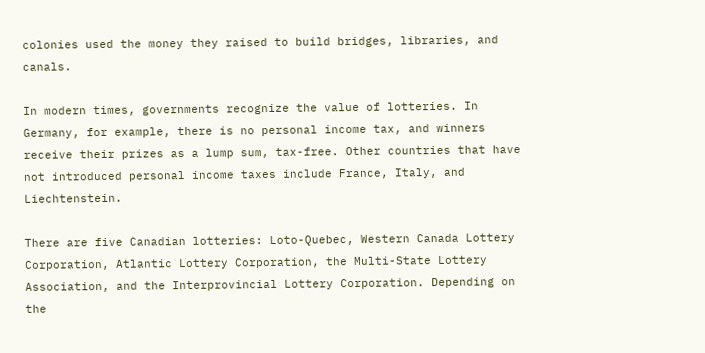colonies used the money they raised to build bridges, libraries, and canals.

In modern times, governments recognize the value of lotteries. In Germany, for example, there is no personal income tax, and winners receive their prizes as a lump sum, tax-free. Other countries that have not introduced personal income taxes include France, Italy, and Liechtenstein.

There are five Canadian lotteries: Loto-Quebec, Western Canada Lottery Corporation, Atlantic Lottery Corporation, the Multi-State Lottery Association, and the Interprovincial Lottery Corporation. Depending on the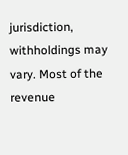jurisdiction, withholdings may vary. Most of the revenue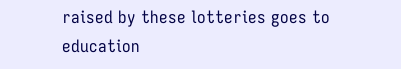raised by these lotteries goes to education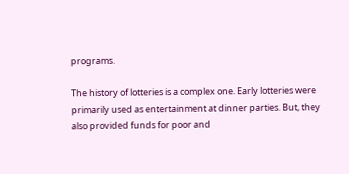programs.

The history of lotteries is a complex one. Early lotteries were primarily used as entertainment at dinner parties. But, they also provided funds for poor and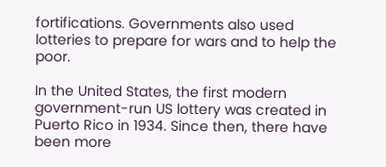fortifications. Governments also used lotteries to prepare for wars and to help the poor.

In the United States, the first modern government-run US lottery was created in Puerto Rico in 1934. Since then, there have been more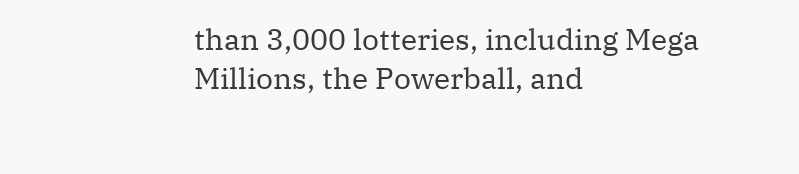than 3,000 lotteries, including Mega Millions, the Powerball, and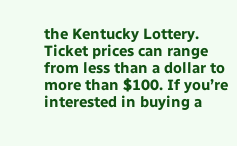the Kentucky Lottery. Ticket prices can range from less than a dollar to more than $100. If you’re interested in buying a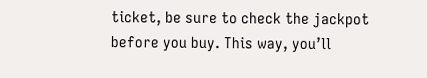ticket, be sure to check the jackpot before you buy. This way, you’ll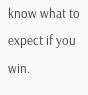know what to expect if you win.